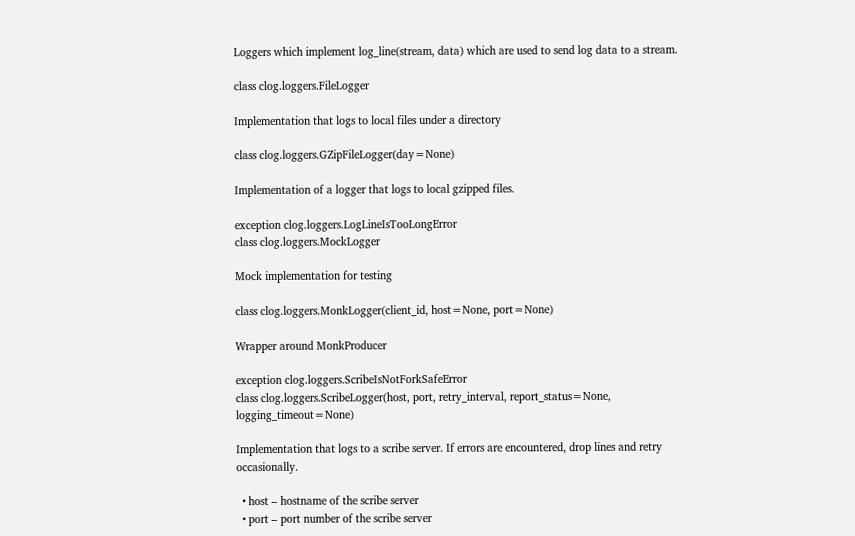Loggers which implement log_line(stream, data) which are used to send log data to a stream.

class clog.loggers.FileLogger

Implementation that logs to local files under a directory

class clog.loggers.GZipFileLogger(day=None)

Implementation of a logger that logs to local gzipped files.

exception clog.loggers.LogLineIsTooLongError
class clog.loggers.MockLogger

Mock implementation for testing

class clog.loggers.MonkLogger(client_id, host=None, port=None)

Wrapper around MonkProducer

exception clog.loggers.ScribeIsNotForkSafeError
class clog.loggers.ScribeLogger(host, port, retry_interval, report_status=None, logging_timeout=None)

Implementation that logs to a scribe server. If errors are encountered, drop lines and retry occasionally.

  • host – hostname of the scribe server
  • port – port number of the scribe server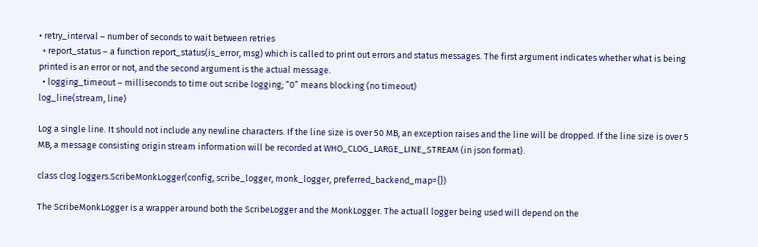• retry_interval – number of seconds to wait between retries
  • report_status – a function report_status(is_error, msg) which is called to print out errors and status messages. The first argument indicates whether what is being printed is an error or not, and the second argument is the actual message.
  • logging_timeout – milliseconds to time out scribe logging; “0” means blocking (no timeout)
log_line(stream, line)

Log a single line. It should not include any newline characters. If the line size is over 50 MB, an exception raises and the line will be dropped. If the line size is over 5 MB, a message consisting origin stream information will be recorded at WHO_CLOG_LARGE_LINE_STREAM (in json format).

class clog.loggers.ScribeMonkLogger(config, scribe_logger, monk_logger, preferred_backend_map={})

The ScribeMonkLogger is a wrapper around both the ScribeLogger and the MonkLogger. The actuall logger being used will depend on the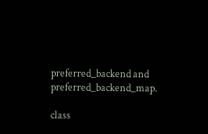preferred_backend and preferred_backend_map.

class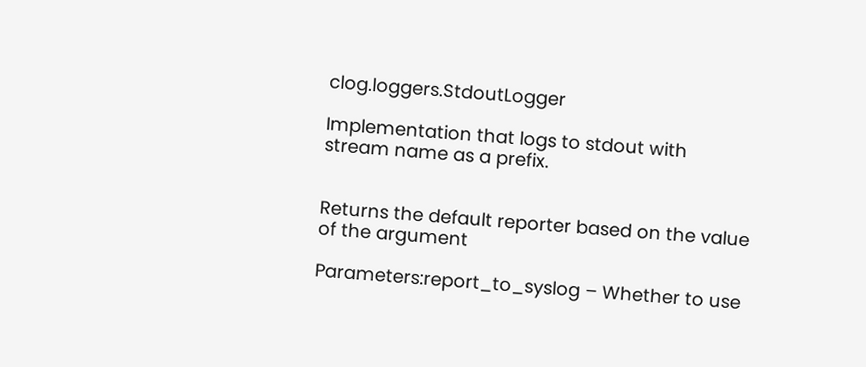clog.loggers.StdoutLogger

Implementation that logs to stdout with stream name as a prefix.


Returns the default reporter based on the value of the argument

Parameters:report_to_syslog – Whether to use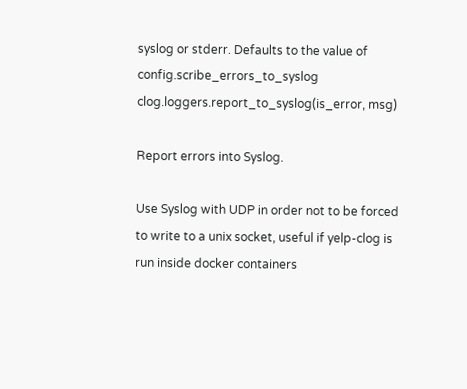syslog or stderr. Defaults to the value of config.scribe_errors_to_syslog
clog.loggers.report_to_syslog(is_error, msg)

Report errors into Syslog.

Use Syslog with UDP in order not to be forced to write to a unix socket, useful if yelp-clog is run inside docker containers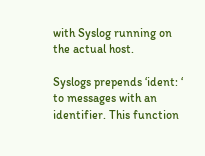with Syslog running on the actual host.

Syslogs prepends ‘ident: ‘ to messages with an identifier. This function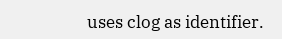uses clog as identifier.